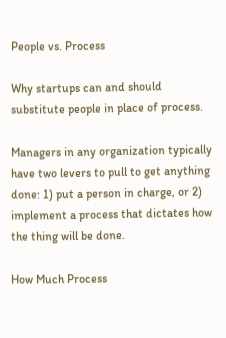People vs. Process

Why startups can and should substitute people in place of process.

Managers in any organization typically have two levers to pull to get anything done: 1) put a person in charge, or 2) implement a process that dictates how the thing will be done.

How Much Process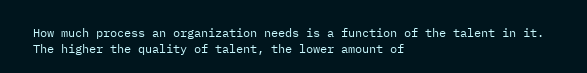How much process an organization needs is a function of the talent in it. The higher the quality of talent, the lower amount of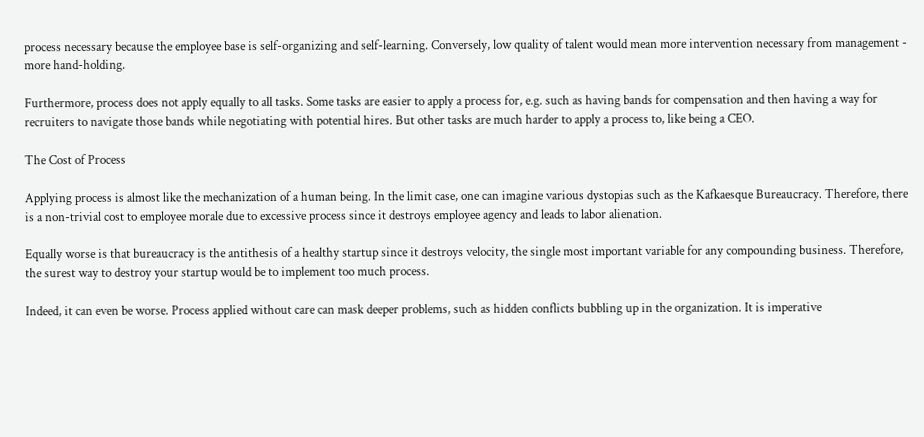process necessary because the employee base is self-organizing and self-learning. Conversely, low quality of talent would mean more intervention necessary from management - more hand-holding.

Furthermore, process does not apply equally to all tasks. Some tasks are easier to apply a process for, e.g. such as having bands for compensation and then having a way for recruiters to navigate those bands while negotiating with potential hires. But other tasks are much harder to apply a process to, like being a CEO.

The Cost of Process

Applying process is almost like the mechanization of a human being. In the limit case, one can imagine various dystopias such as the Kafkaesque Bureaucracy. Therefore, there is a non-trivial cost to employee morale due to excessive process since it destroys employee agency and leads to labor alienation.

Equally worse is that bureaucracy is the antithesis of a healthy startup since it destroys velocity, the single most important variable for any compounding business. Therefore, the surest way to destroy your startup would be to implement too much process.

Indeed, it can even be worse. Process applied without care can mask deeper problems, such as hidden conflicts bubbling up in the organization. It is imperative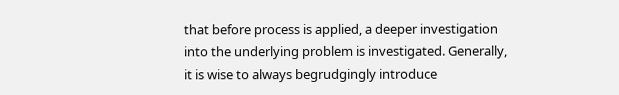that before process is applied, a deeper investigation into the underlying problem is investigated. Generally, it is wise to always begrudgingly introduce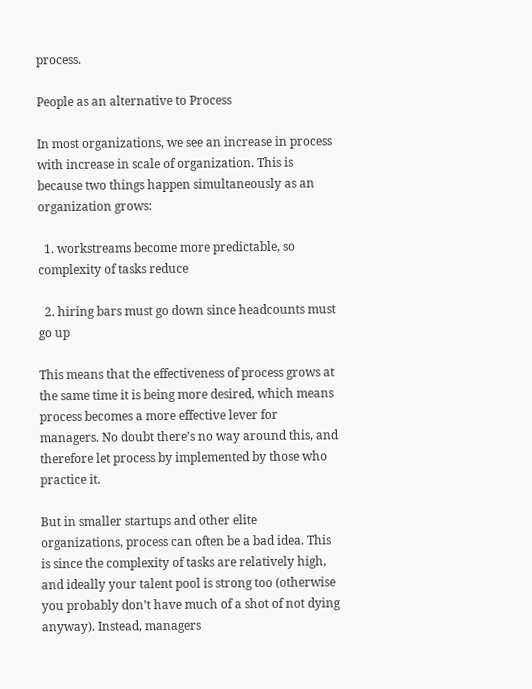process.

People as an alternative to Process

In most organizations, we see an increase in process with increase in scale of organization. This is because two things happen simultaneously as an organization grows:

  1. workstreams become more predictable, so complexity of tasks reduce

  2. hiring bars must go down since headcounts must go up

This means that the effectiveness of process grows at the same time it is being more desired, which means process becomes a more effective lever for managers. No doubt there’s no way around this, and therefore let process by implemented by those who practice it.

But in smaller startups and other elite organizations, process can often be a bad idea. This is since the complexity of tasks are relatively high, and ideally your talent pool is strong too (otherwise you probably don’t have much of a shot of not dying anyway). Instead, managers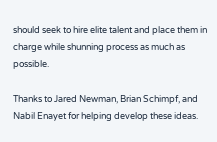should seek to hire elite talent and place them in charge while shunning process as much as possible.

Thanks to Jared Newman, Brian Schimpf, and Nabil Enayet for helping develop these ideas.